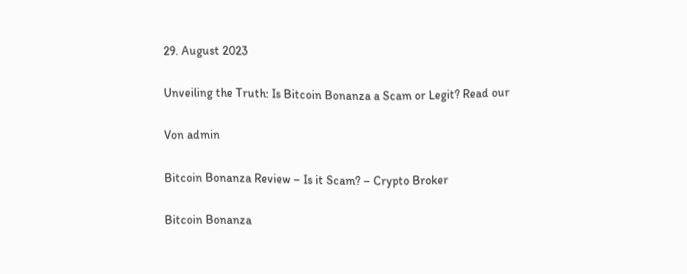29. August 2023

Unveiling the Truth: Is Bitcoin Bonanza a Scam or Legit? Read our

Von admin

Bitcoin Bonanza Review – Is it Scam? – Crypto Broker

Bitcoin Bonanza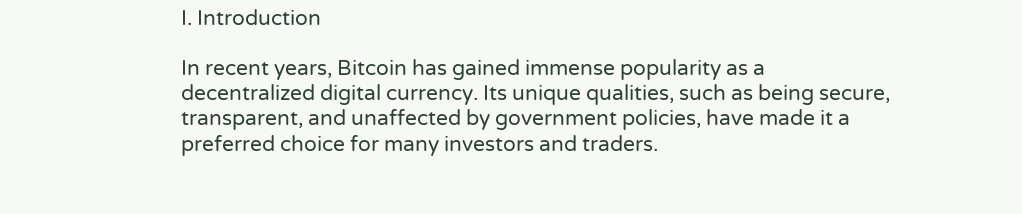I. Introduction

In recent years, Bitcoin has gained immense popularity as a decentralized digital currency. Its unique qualities, such as being secure, transparent, and unaffected by government policies, have made it a preferred choice for many investors and traders.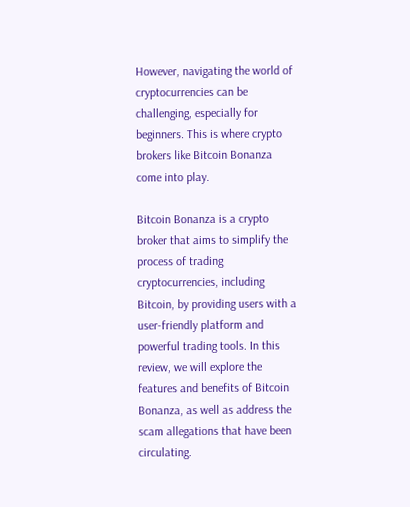However, navigating the world of cryptocurrencies can be challenging, especially for beginners. This is where crypto brokers like Bitcoin Bonanza come into play.

Bitcoin Bonanza is a crypto broker that aims to simplify the process of trading cryptocurrencies, including Bitcoin, by providing users with a user-friendly platform and powerful trading tools. In this review, we will explore the features and benefits of Bitcoin Bonanza, as well as address the scam allegations that have been circulating.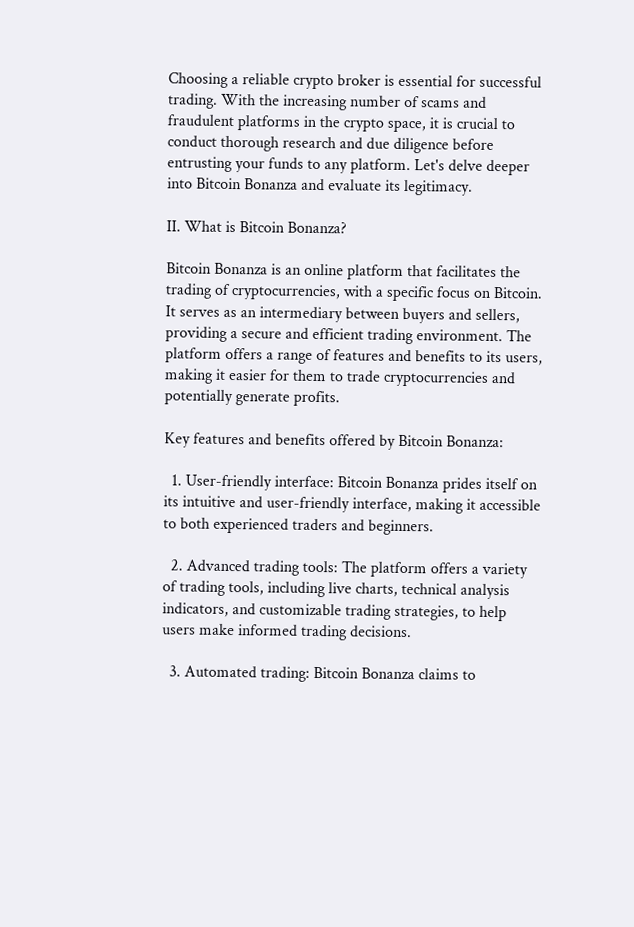Choosing a reliable crypto broker is essential for successful trading. With the increasing number of scams and fraudulent platforms in the crypto space, it is crucial to conduct thorough research and due diligence before entrusting your funds to any platform. Let's delve deeper into Bitcoin Bonanza and evaluate its legitimacy.

II. What is Bitcoin Bonanza?

Bitcoin Bonanza is an online platform that facilitates the trading of cryptocurrencies, with a specific focus on Bitcoin. It serves as an intermediary between buyers and sellers, providing a secure and efficient trading environment. The platform offers a range of features and benefits to its users, making it easier for them to trade cryptocurrencies and potentially generate profits.

Key features and benefits offered by Bitcoin Bonanza:

  1. User-friendly interface: Bitcoin Bonanza prides itself on its intuitive and user-friendly interface, making it accessible to both experienced traders and beginners.

  2. Advanced trading tools: The platform offers a variety of trading tools, including live charts, technical analysis indicators, and customizable trading strategies, to help users make informed trading decisions.

  3. Automated trading: Bitcoin Bonanza claims to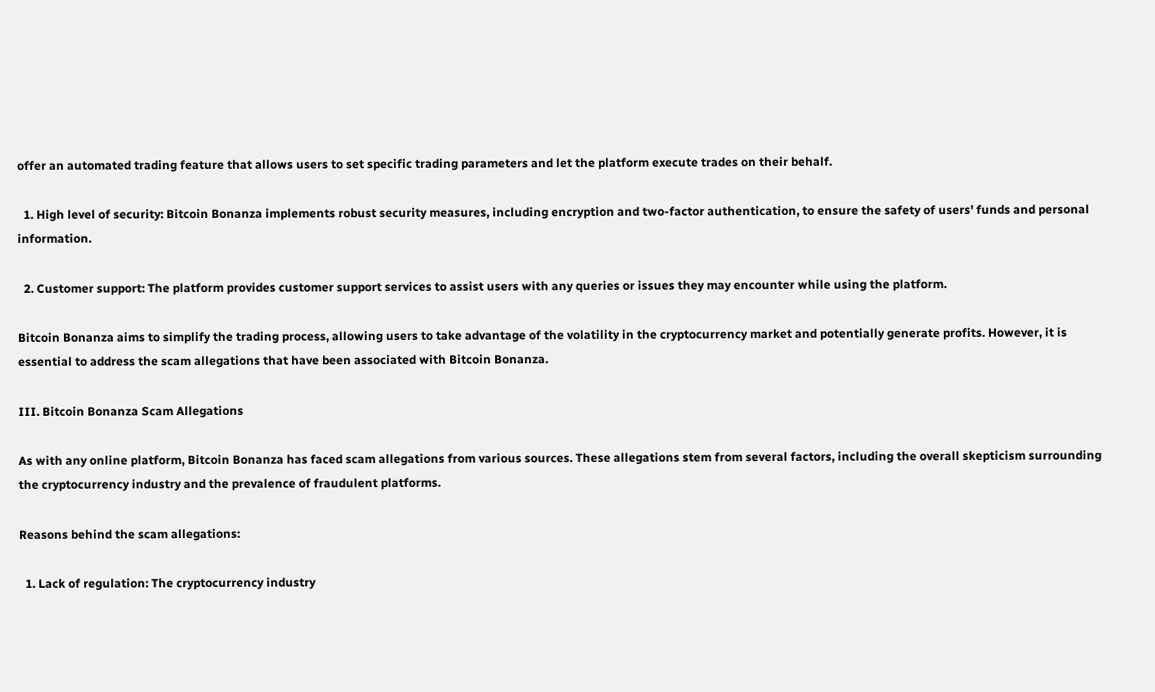offer an automated trading feature that allows users to set specific trading parameters and let the platform execute trades on their behalf.

  1. High level of security: Bitcoin Bonanza implements robust security measures, including encryption and two-factor authentication, to ensure the safety of users' funds and personal information.

  2. Customer support: The platform provides customer support services to assist users with any queries or issues they may encounter while using the platform.

Bitcoin Bonanza aims to simplify the trading process, allowing users to take advantage of the volatility in the cryptocurrency market and potentially generate profits. However, it is essential to address the scam allegations that have been associated with Bitcoin Bonanza.

III. Bitcoin Bonanza Scam Allegations

As with any online platform, Bitcoin Bonanza has faced scam allegations from various sources. These allegations stem from several factors, including the overall skepticism surrounding the cryptocurrency industry and the prevalence of fraudulent platforms.

Reasons behind the scam allegations:

  1. Lack of regulation: The cryptocurrency industry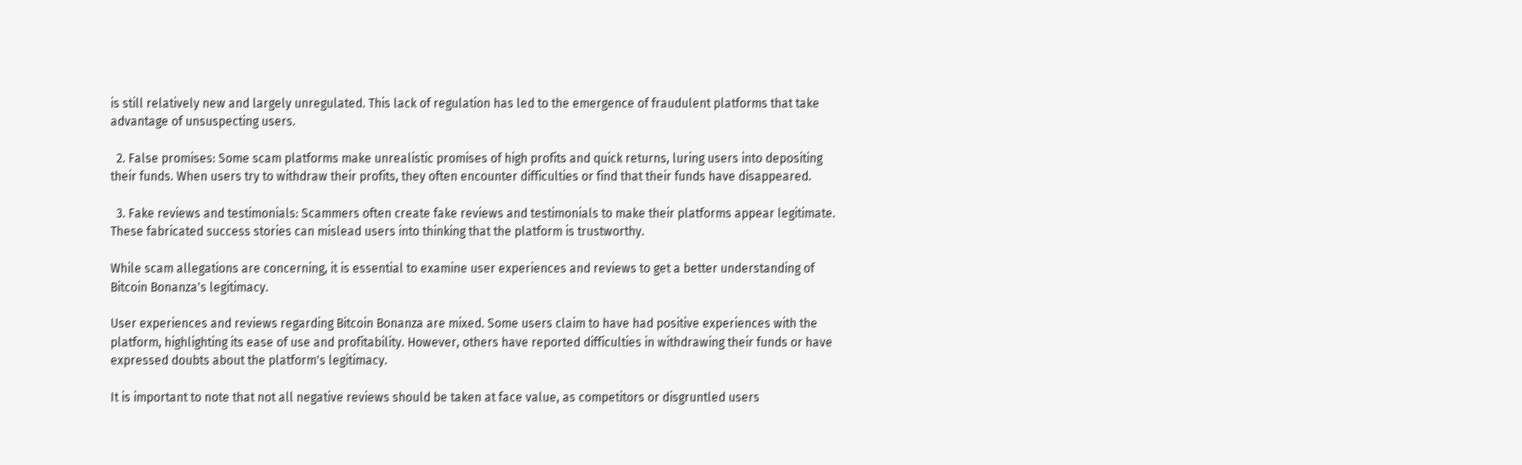is still relatively new and largely unregulated. This lack of regulation has led to the emergence of fraudulent platforms that take advantage of unsuspecting users.

  2. False promises: Some scam platforms make unrealistic promises of high profits and quick returns, luring users into depositing their funds. When users try to withdraw their profits, they often encounter difficulties or find that their funds have disappeared.

  3. Fake reviews and testimonials: Scammers often create fake reviews and testimonials to make their platforms appear legitimate. These fabricated success stories can mislead users into thinking that the platform is trustworthy.

While scam allegations are concerning, it is essential to examine user experiences and reviews to get a better understanding of Bitcoin Bonanza's legitimacy.

User experiences and reviews regarding Bitcoin Bonanza are mixed. Some users claim to have had positive experiences with the platform, highlighting its ease of use and profitability. However, others have reported difficulties in withdrawing their funds or have expressed doubts about the platform's legitimacy.

It is important to note that not all negative reviews should be taken at face value, as competitors or disgruntled users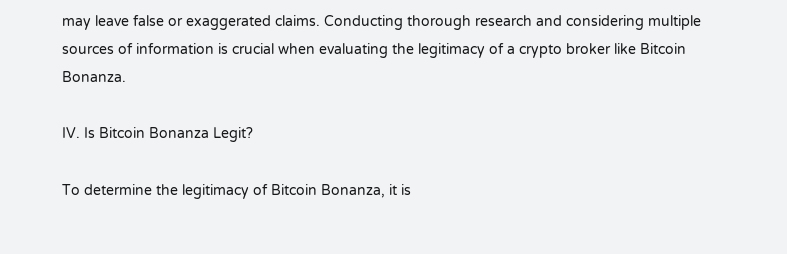may leave false or exaggerated claims. Conducting thorough research and considering multiple sources of information is crucial when evaluating the legitimacy of a crypto broker like Bitcoin Bonanza.

IV. Is Bitcoin Bonanza Legit?

To determine the legitimacy of Bitcoin Bonanza, it is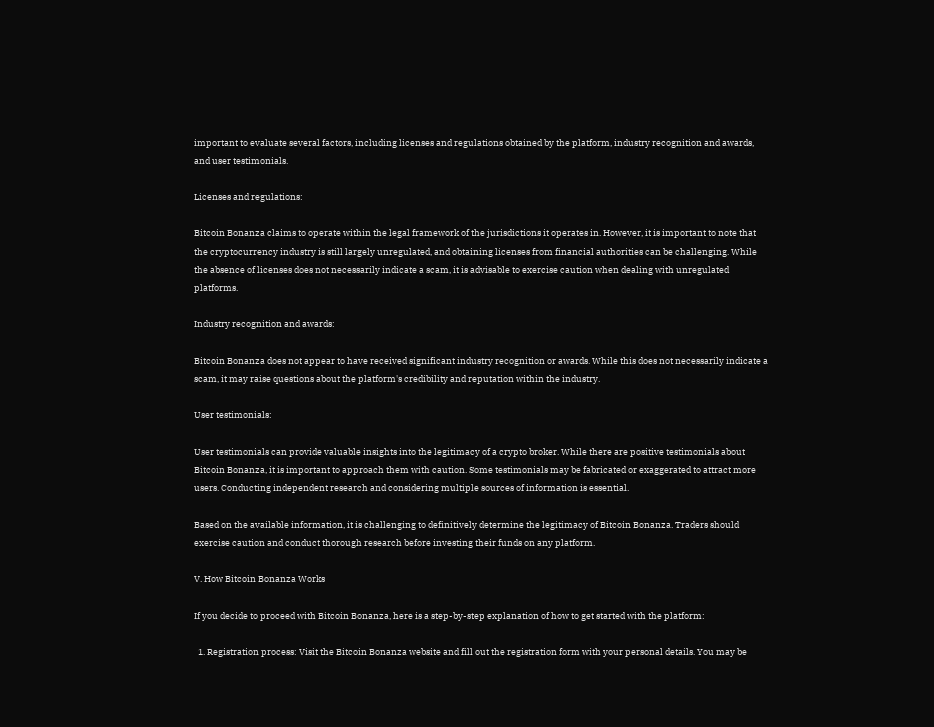important to evaluate several factors, including licenses and regulations obtained by the platform, industry recognition and awards, and user testimonials.

Licenses and regulations:

Bitcoin Bonanza claims to operate within the legal framework of the jurisdictions it operates in. However, it is important to note that the cryptocurrency industry is still largely unregulated, and obtaining licenses from financial authorities can be challenging. While the absence of licenses does not necessarily indicate a scam, it is advisable to exercise caution when dealing with unregulated platforms.

Industry recognition and awards:

Bitcoin Bonanza does not appear to have received significant industry recognition or awards. While this does not necessarily indicate a scam, it may raise questions about the platform's credibility and reputation within the industry.

User testimonials:

User testimonials can provide valuable insights into the legitimacy of a crypto broker. While there are positive testimonials about Bitcoin Bonanza, it is important to approach them with caution. Some testimonials may be fabricated or exaggerated to attract more users. Conducting independent research and considering multiple sources of information is essential.

Based on the available information, it is challenging to definitively determine the legitimacy of Bitcoin Bonanza. Traders should exercise caution and conduct thorough research before investing their funds on any platform.

V. How Bitcoin Bonanza Works

If you decide to proceed with Bitcoin Bonanza, here is a step-by-step explanation of how to get started with the platform:

  1. Registration process: Visit the Bitcoin Bonanza website and fill out the registration form with your personal details. You may be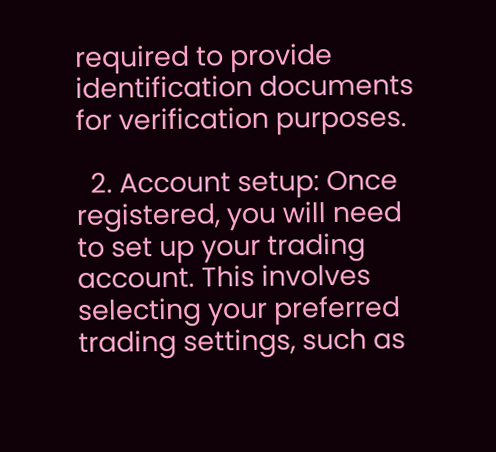required to provide identification documents for verification purposes.

  2. Account setup: Once registered, you will need to set up your trading account. This involves selecting your preferred trading settings, such as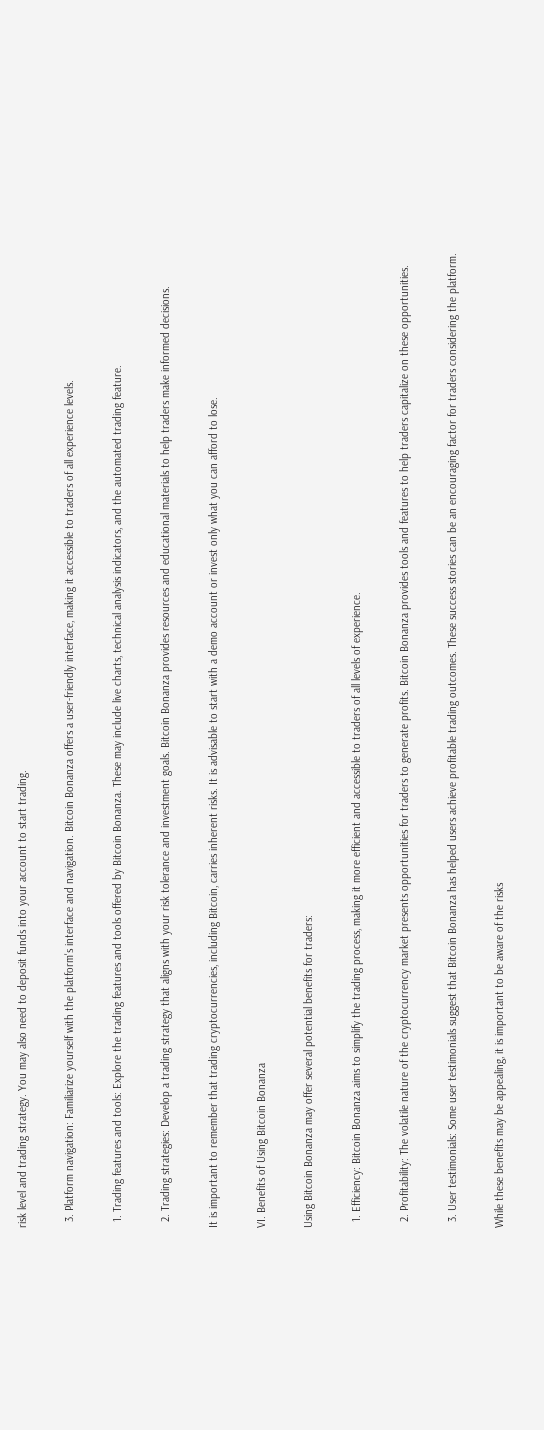risk level and trading strategy. You may also need to deposit funds into your account to start trading.

  3. Platform navigation: Familiarize yourself with the platform's interface and navigation. Bitcoin Bonanza offers a user-friendly interface, making it accessible to traders of all experience levels.

  1. Trading features and tools: Explore the trading features and tools offered by Bitcoin Bonanza. These may include live charts, technical analysis indicators, and the automated trading feature.

  2. Trading strategies: Develop a trading strategy that aligns with your risk tolerance and investment goals. Bitcoin Bonanza provides resources and educational materials to help traders make informed decisions.

It is important to remember that trading cryptocurrencies, including Bitcoin, carries inherent risks. It is advisable to start with a demo account or invest only what you can afford to lose.

VI. Benefits of Using Bitcoin Bonanza

Using Bitcoin Bonanza may offer several potential benefits for traders:

  1. Efficiency: Bitcoin Bonanza aims to simplify the trading process, making it more efficient and accessible to traders of all levels of experience.

  2. Profitability: The volatile nature of the cryptocurrency market presents opportunities for traders to generate profits. Bitcoin Bonanza provides tools and features to help traders capitalize on these opportunities.

  3. User testimonials: Some user testimonials suggest that Bitcoin Bonanza has helped users achieve profitable trading outcomes. These success stories can be an encouraging factor for traders considering the platform.

While these benefits may be appealing, it is important to be aware of the risks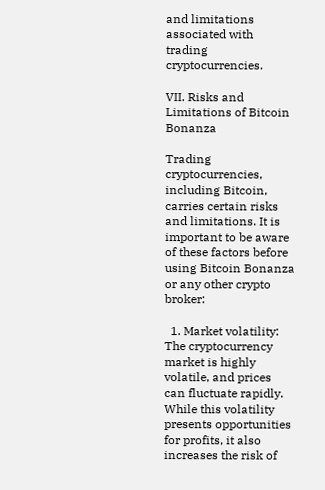and limitations associated with trading cryptocurrencies.

VII. Risks and Limitations of Bitcoin Bonanza

Trading cryptocurrencies, including Bitcoin, carries certain risks and limitations. It is important to be aware of these factors before using Bitcoin Bonanza or any other crypto broker:

  1. Market volatility: The cryptocurrency market is highly volatile, and prices can fluctuate rapidly. While this volatility presents opportunities for profits, it also increases the risk of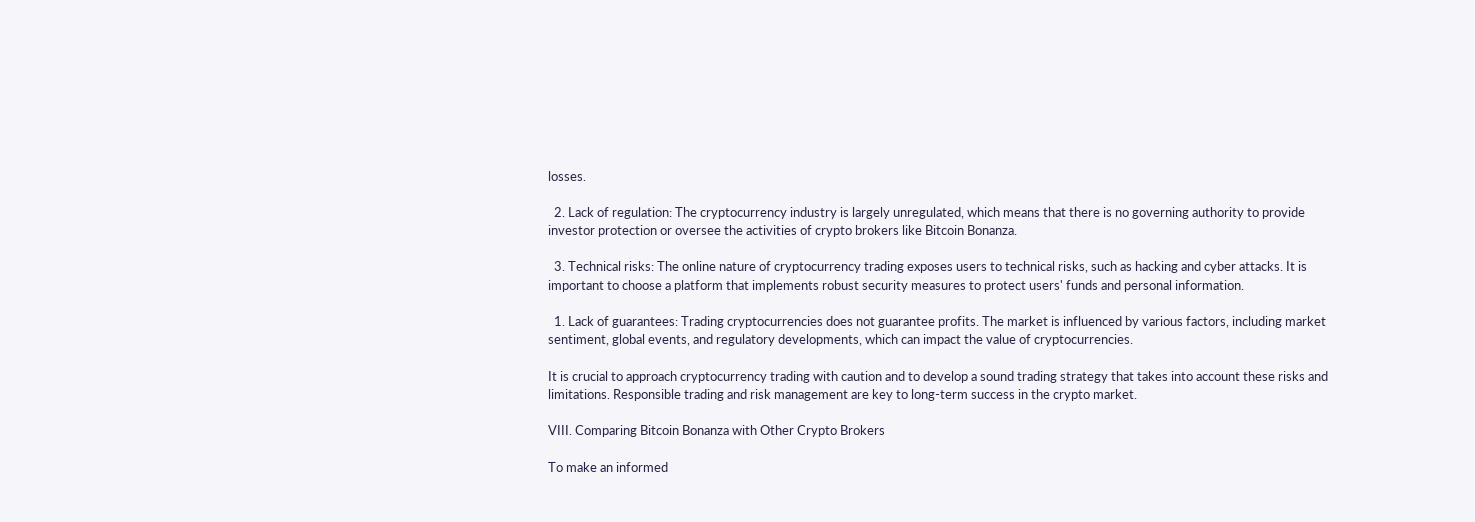losses.

  2. Lack of regulation: The cryptocurrency industry is largely unregulated, which means that there is no governing authority to provide investor protection or oversee the activities of crypto brokers like Bitcoin Bonanza.

  3. Technical risks: The online nature of cryptocurrency trading exposes users to technical risks, such as hacking and cyber attacks. It is important to choose a platform that implements robust security measures to protect users' funds and personal information.

  1. Lack of guarantees: Trading cryptocurrencies does not guarantee profits. The market is influenced by various factors, including market sentiment, global events, and regulatory developments, which can impact the value of cryptocurrencies.

It is crucial to approach cryptocurrency trading with caution and to develop a sound trading strategy that takes into account these risks and limitations. Responsible trading and risk management are key to long-term success in the crypto market.

VIII. Comparing Bitcoin Bonanza with Other Crypto Brokers

To make an informed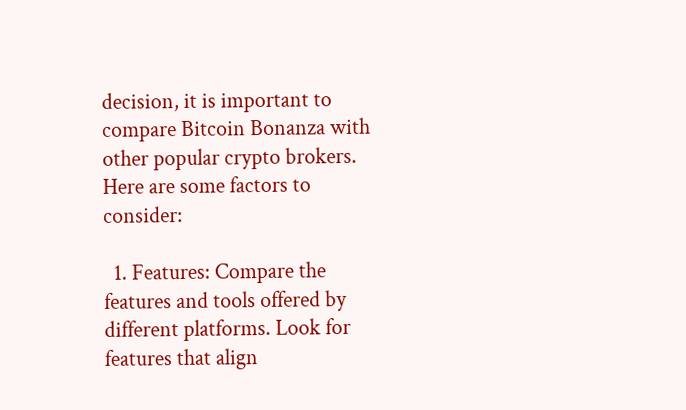decision, it is important to compare Bitcoin Bonanza with other popular crypto brokers. Here are some factors to consider:

  1. Features: Compare the features and tools offered by different platforms. Look for features that align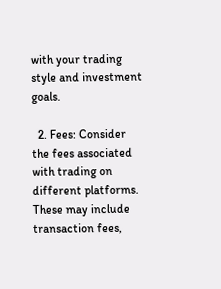with your trading style and investment goals.

  2. Fees: Consider the fees associated with trading on different platforms. These may include transaction fees,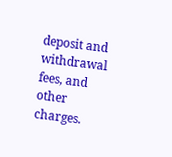deposit and withdrawal fees, and other charges.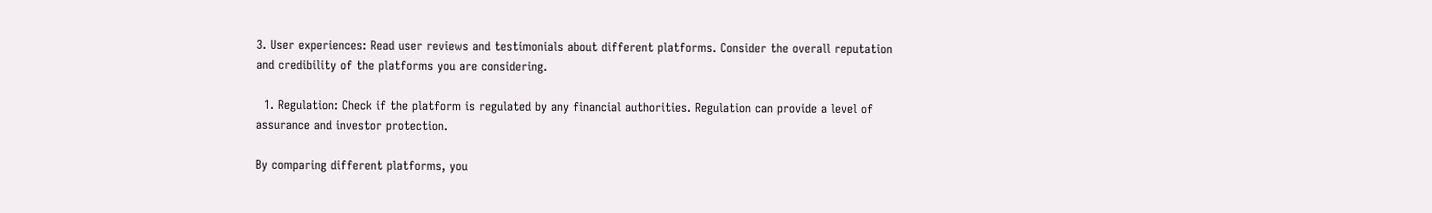3. User experiences: Read user reviews and testimonials about different platforms. Consider the overall reputation and credibility of the platforms you are considering.

  1. Regulation: Check if the platform is regulated by any financial authorities. Regulation can provide a level of assurance and investor protection.

By comparing different platforms, you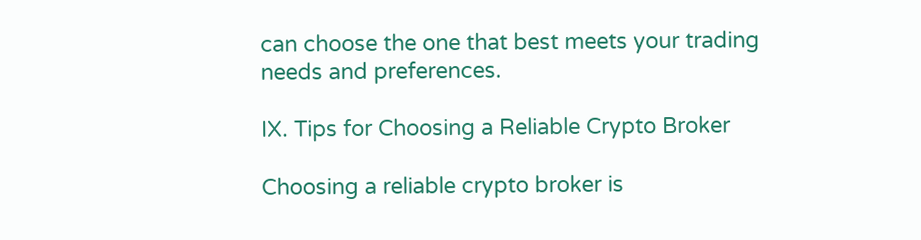can choose the one that best meets your trading needs and preferences.

IX. Tips for Choosing a Reliable Crypto Broker

Choosing a reliable crypto broker is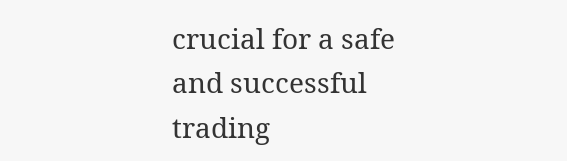crucial for a safe and successful trading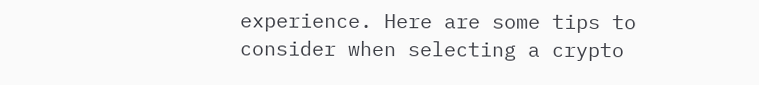experience. Here are some tips to consider when selecting a crypto